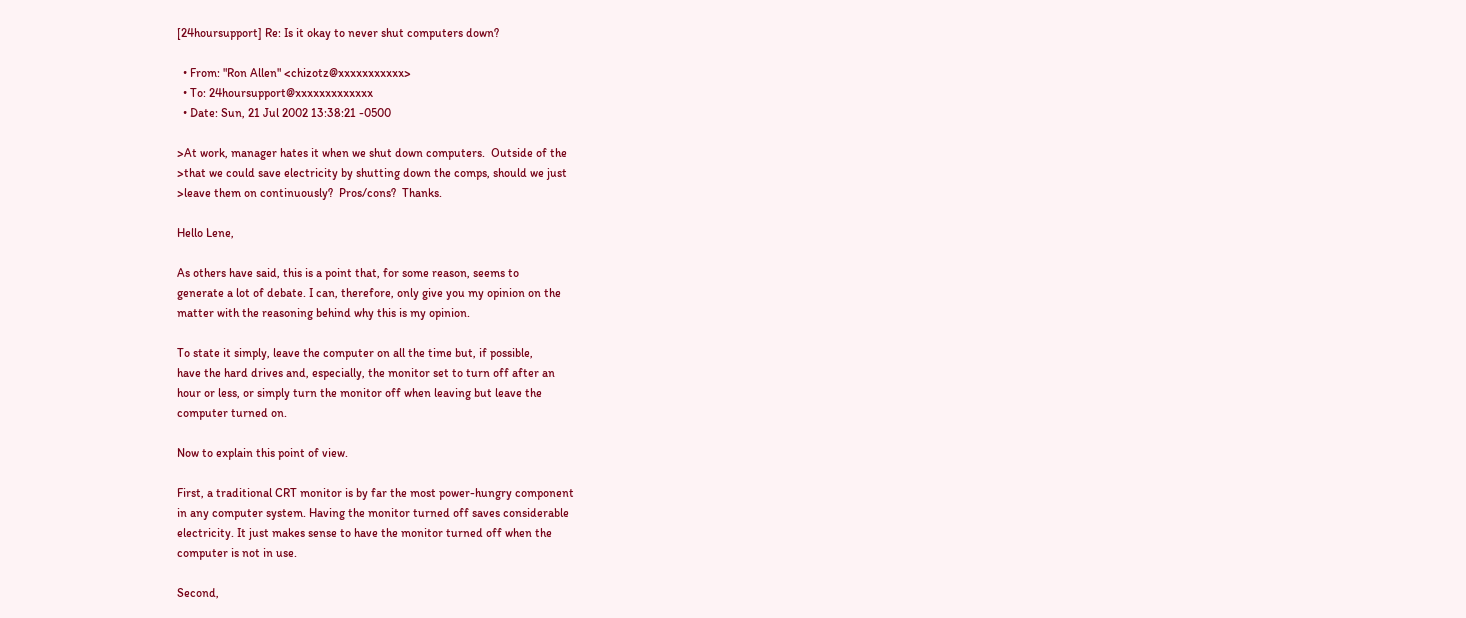[24hoursupport] Re: Is it okay to never shut computers down?

  • From: "Ron Allen" <chizotz@xxxxxxxxxxx>
  • To: 24hoursupport@xxxxxxxxxxxxx
  • Date: Sun, 21 Jul 2002 13:38:21 -0500

>At work, manager hates it when we shut down computers.  Outside of the
>that we could save electricity by shutting down the comps, should we just
>leave them on continuously?  Pros/cons?  Thanks.

Hello Lene,

As others have said, this is a point that, for some reason, seems to
generate a lot of debate. I can, therefore, only give you my opinion on the
matter with the reasoning behind why this is my opinion.

To state it simply, leave the computer on all the time but, if possible,
have the hard drives and, especially, the monitor set to turn off after an
hour or less, or simply turn the monitor off when leaving but leave the
computer turned on.

Now to explain this point of view.

First, a traditional CRT monitor is by far the most power-hungry component
in any computer system. Having the monitor turned off saves considerable
electricity. It just makes sense to have the monitor turned off when the
computer is not in use.

Second,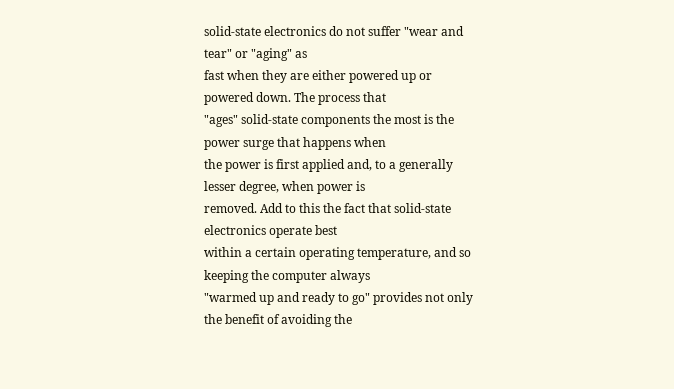solid-state electronics do not suffer "wear and tear" or "aging" as
fast when they are either powered up or powered down. The process that
"ages" solid-state components the most is the power surge that happens when
the power is first applied and, to a generally lesser degree, when power is
removed. Add to this the fact that solid-state electronics operate best
within a certain operating temperature, and so keeping the computer always
"warmed up and ready to go" provides not only the benefit of avoiding the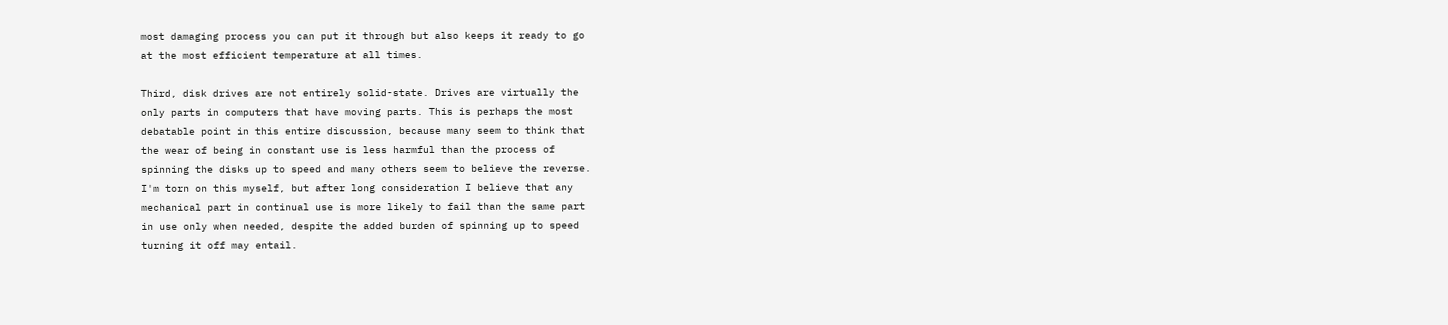most damaging process you can put it through but also keeps it ready to go
at the most efficient temperature at all times.

Third, disk drives are not entirely solid-state. Drives are virtually the
only parts in computers that have moving parts. This is perhaps the most
debatable point in this entire discussion, because many seem to think that
the wear of being in constant use is less harmful than the process of
spinning the disks up to speed and many others seem to believe the reverse.
I'm torn on this myself, but after long consideration I believe that any
mechanical part in continual use is more likely to fail than the same part
in use only when needed, despite the added burden of spinning up to speed
turning it off may entail.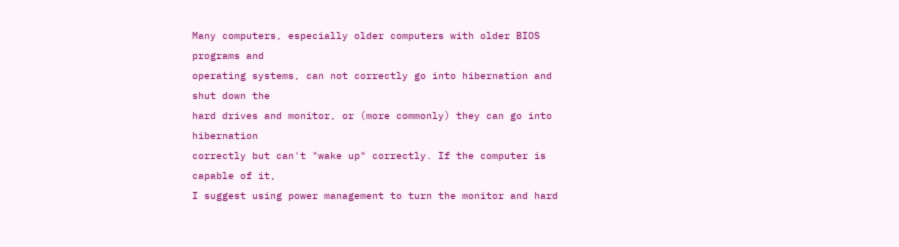Many computers, especially older computers with older BIOS programs and
operating systems, can not correctly go into hibernation and shut down the
hard drives and monitor, or (more commonly) they can go into hibernation
correctly but can't "wake up" correctly. If the computer is capable of it,
I suggest using power management to turn the monitor and hard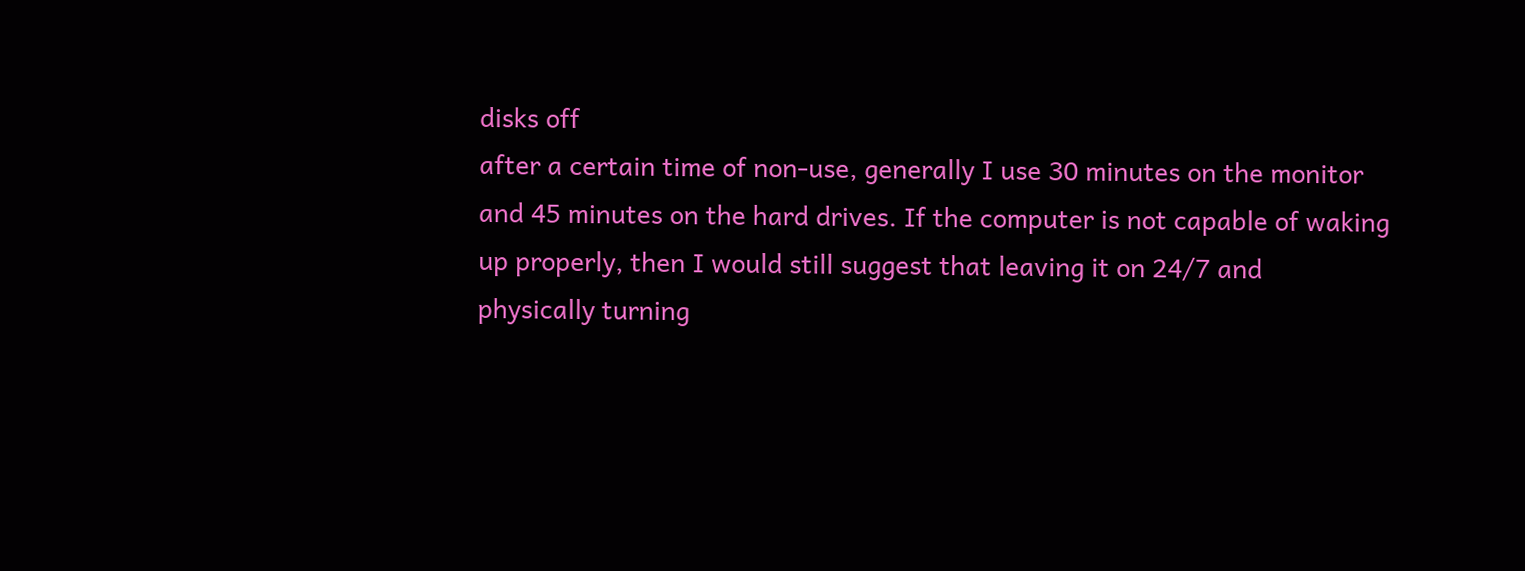disks off
after a certain time of non-use, generally I use 30 minutes on the monitor
and 45 minutes on the hard drives. If the computer is not capable of waking
up properly, then I would still suggest that leaving it on 24/7 and
physically turning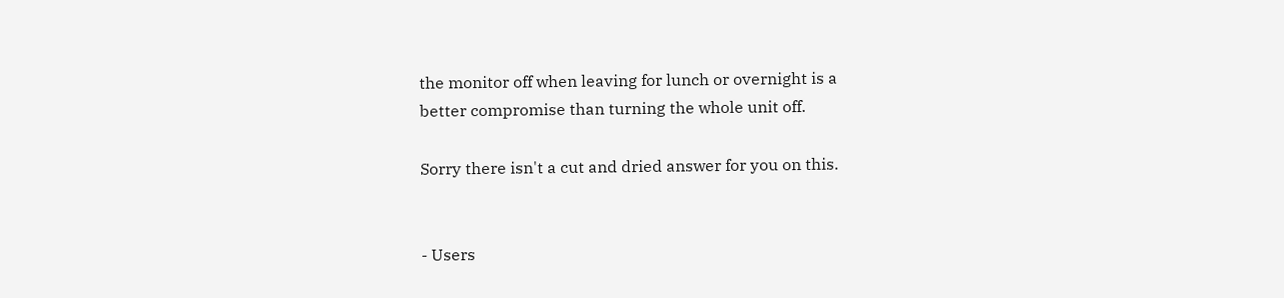the monitor off when leaving for lunch or overnight is a
better compromise than turning the whole unit off.

Sorry there isn't a cut and dried answer for you on this.


- Users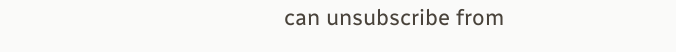can unsubscribe from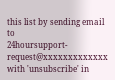this list by sending email to
24hoursupport-request@xxxxxxxxxxxxx with 'unsubscribe' in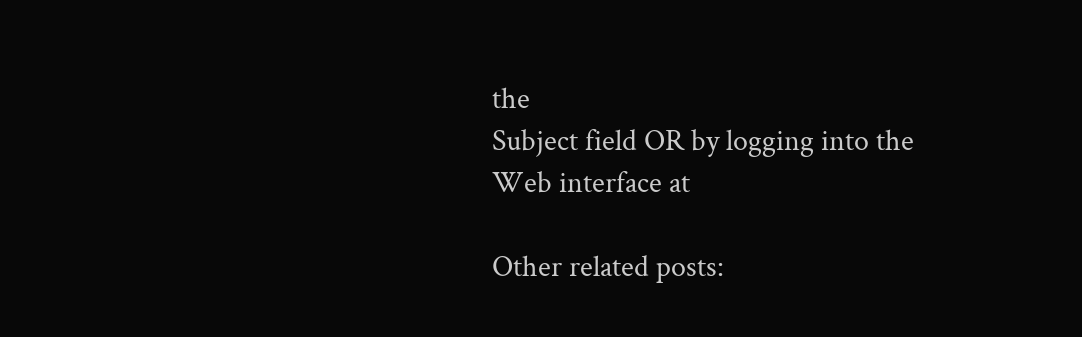the
Subject field OR by logging into the Web interface at

Other related posts: